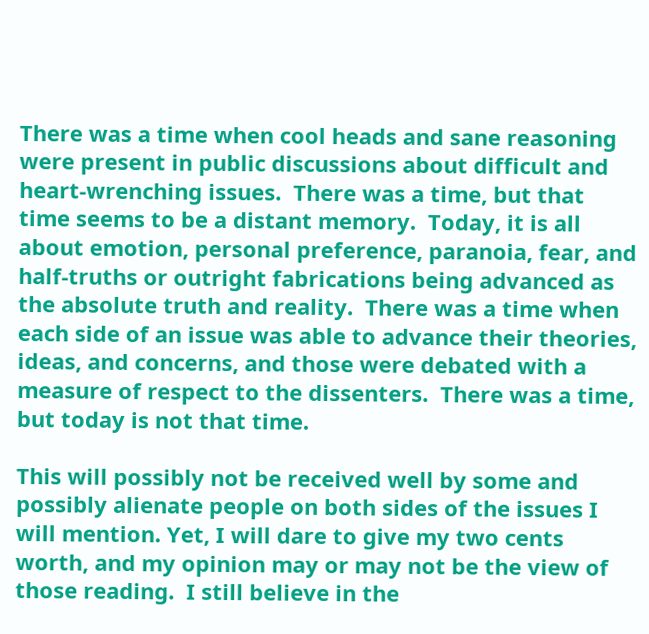There was a time when cool heads and sane reasoning were present in public discussions about difficult and heart-wrenching issues.  There was a time, but that time seems to be a distant memory.  Today, it is all about emotion, personal preference, paranoia, fear, and half-truths or outright fabrications being advanced as the absolute truth and reality.  There was a time when each side of an issue was able to advance their theories, ideas, and concerns, and those were debated with a measure of respect to the dissenters.  There was a time, but today is not that time.

This will possibly not be received well by some and possibly alienate people on both sides of the issues I will mention. Yet, I will dare to give my two cents worth, and my opinion may or may not be the view of those reading.  I still believe in the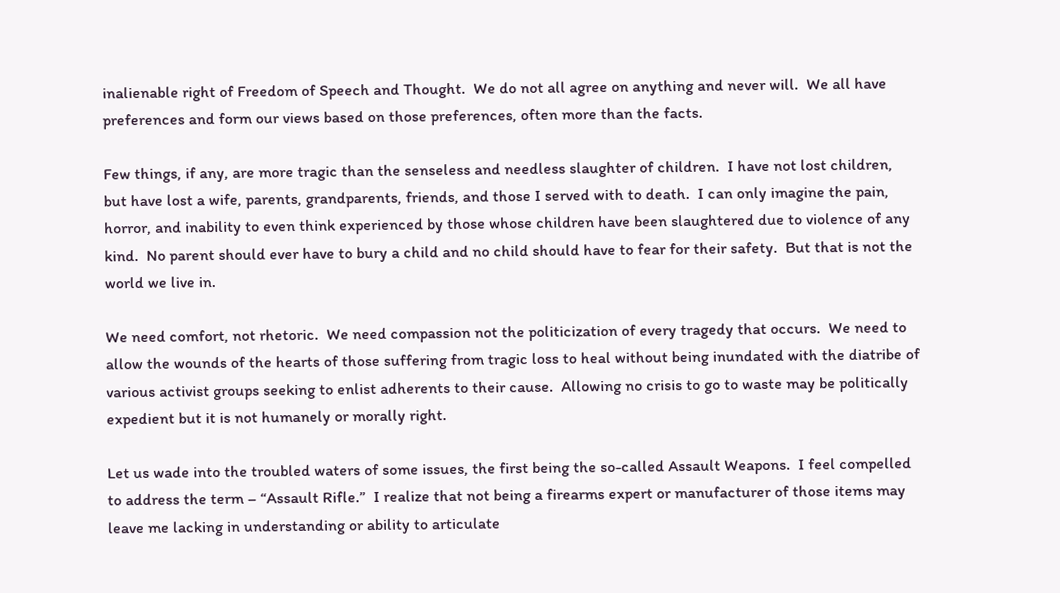inalienable right of Freedom of Speech and Thought.  We do not all agree on anything and never will.  We all have preferences and form our views based on those preferences, often more than the facts.

Few things, if any, are more tragic than the senseless and needless slaughter of children.  I have not lost children, but have lost a wife, parents, grandparents, friends, and those I served with to death.  I can only imagine the pain, horror, and inability to even think experienced by those whose children have been slaughtered due to violence of any kind.  No parent should ever have to bury a child and no child should have to fear for their safety.  But that is not the world we live in.

We need comfort, not rhetoric.  We need compassion not the politicization of every tragedy that occurs.  We need to allow the wounds of the hearts of those suffering from tragic loss to heal without being inundated with the diatribe of various activist groups seeking to enlist adherents to their cause.  Allowing no crisis to go to waste may be politically expedient but it is not humanely or morally right.

Let us wade into the troubled waters of some issues, the first being the so-called Assault Weapons.  I feel compelled to address the term – “Assault Rifle.”  I realize that not being a firearms expert or manufacturer of those items may leave me lacking in understanding or ability to articulate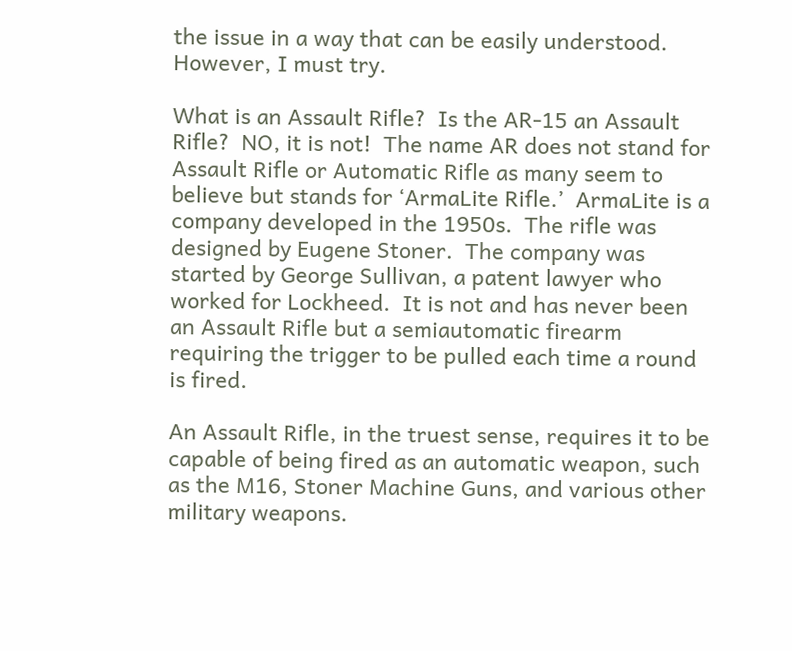the issue in a way that can be easily understood.  However, I must try.

What is an Assault Rifle?  Is the AR-15 an Assault Rifle?  NO, it is not!  The name AR does not stand for Assault Rifle or Automatic Rifle as many seem to believe but stands for ‘ArmaLite Rifle.’  ArmaLite is a company developed in the 1950s.  The rifle was designed by Eugene Stoner.  The company was started by George Sullivan, a patent lawyer who worked for Lockheed.  It is not and has never been an Assault Rifle but a semiautomatic firearm requiring the trigger to be pulled each time a round is fired.

An Assault Rifle, in the truest sense, requires it to be capable of being fired as an automatic weapon, such as the M16, Stoner Machine Guns, and various other military weapons.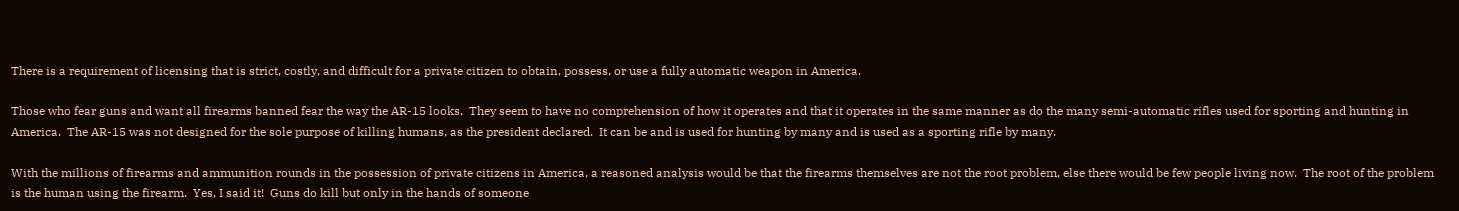There is a requirement of licensing that is strict, costly, and difficult for a private citizen to obtain, possess, or use a fully automatic weapon in America.

Those who fear guns and want all firearms banned fear the way the AR-15 looks.  They seem to have no comprehension of how it operates and that it operates in the same manner as do the many semi-automatic rifles used for sporting and hunting in America.  The AR-15 was not designed for the sole purpose of killing humans, as the president declared.  It can be and is used for hunting by many and is used as a sporting rifle by many.

With the millions of firearms and ammunition rounds in the possession of private citizens in America, a reasoned analysis would be that the firearms themselves are not the root problem, else there would be few people living now.  The root of the problem is the human using the firearm.  Yes, I said it!  Guns do kill but only in the hands of someone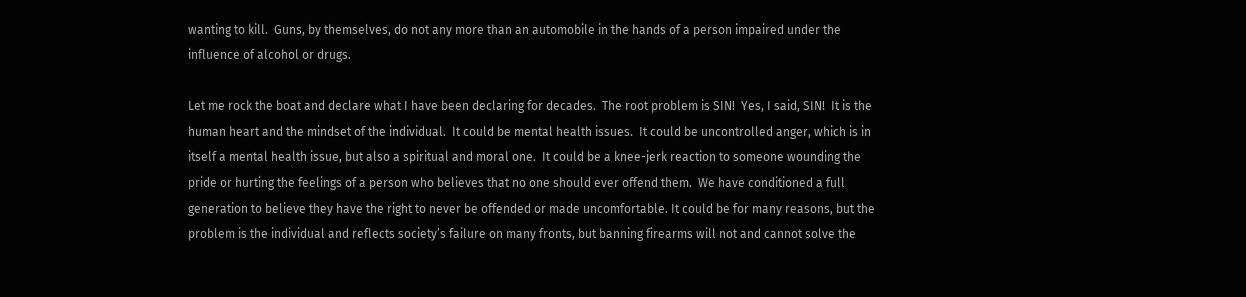wanting to kill.  Guns, by themselves, do not any more than an automobile in the hands of a person impaired under the influence of alcohol or drugs.

Let me rock the boat and declare what I have been declaring for decades.  The root problem is SIN!  Yes, I said, SIN!  It is the human heart and the mindset of the individual.  It could be mental health issues.  It could be uncontrolled anger, which is in itself a mental health issue, but also a spiritual and moral one.  It could be a knee-jerk reaction to someone wounding the pride or hurting the feelings of a person who believes that no one should ever offend them.  We have conditioned a full generation to believe they have the right to never be offended or made uncomfortable. It could be for many reasons, but the problem is the individual and reflects society’s failure on many fronts, but banning firearms will not and cannot solve the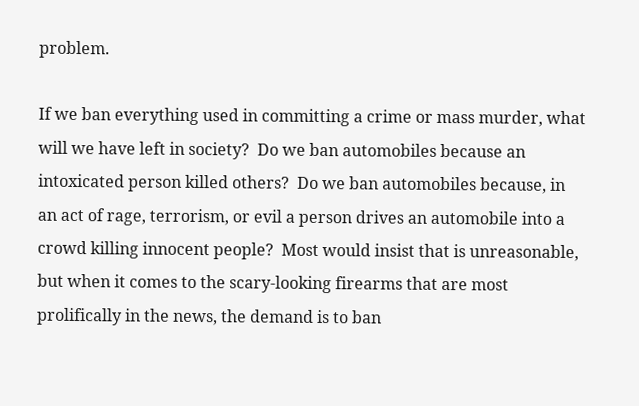problem.

If we ban everything used in committing a crime or mass murder, what will we have left in society?  Do we ban automobiles because an intoxicated person killed others?  Do we ban automobiles because, in an act of rage, terrorism, or evil a person drives an automobile into a crowd killing innocent people?  Most would insist that is unreasonable, but when it comes to the scary-looking firearms that are most prolifically in the news, the demand is to ban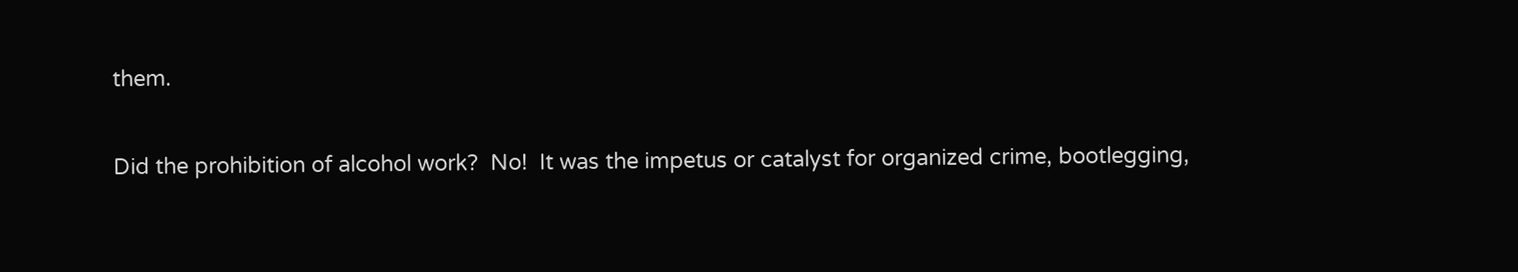them.

Did the prohibition of alcohol work?  No!  It was the impetus or catalyst for organized crime, bootlegging,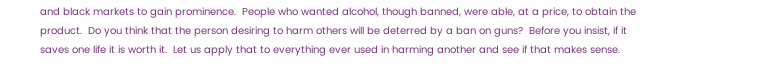and black markets to gain prominence.  People who wanted alcohol, though banned, were able, at a price, to obtain the product.  Do you think that the person desiring to harm others will be deterred by a ban on guns?  Before you insist, if it saves one life it is worth it.  Let us apply that to everything ever used in harming another and see if that makes sense.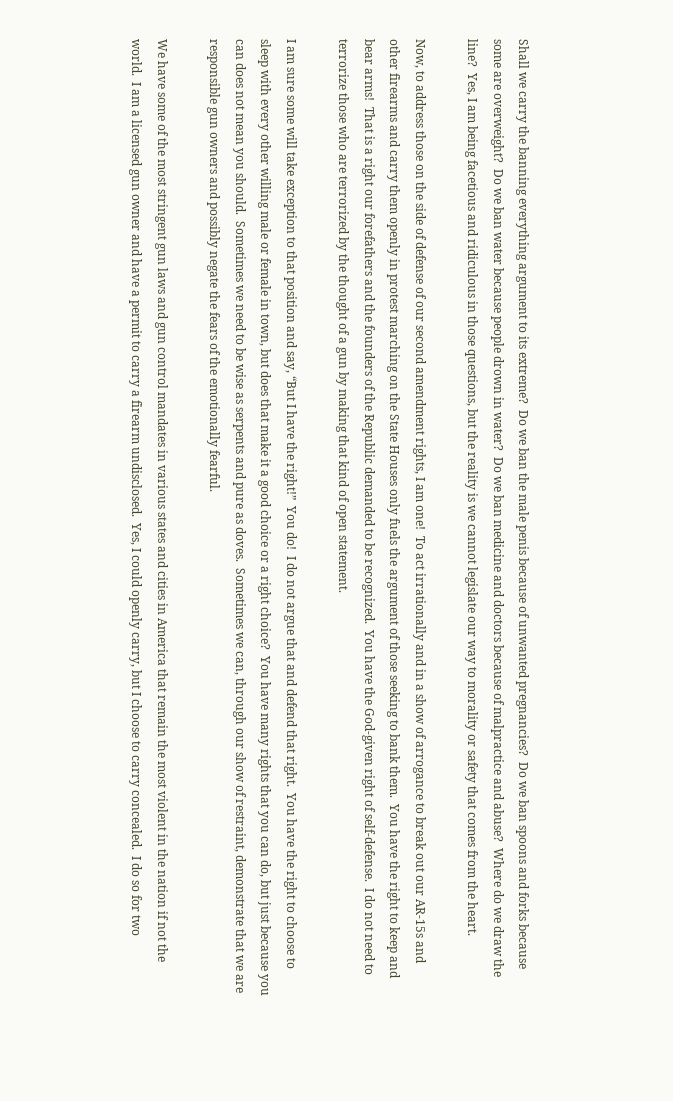Shall we carry the banning everything argument to its extreme?  Do we ban the male penis because of unwanted pregnancies?  Do we ban spoons and forks because some are overweight?  Do we ban water because people drown in water?  Do we ban medicine and doctors because of malpractice and abuse?  Where do we draw the line?  Yes, I am being facetious and ridiculous in those questions, but the reality is we cannot legislate our way to morality or safety that comes from the heart.

Now, to address those on the side of defense of our second amendment rights, I am one!  To act irrationally and in a show of arrogance to break out our AR-15s and other firearms and carry them openly in protest marching on the State Houses only fuels the argument of those seeking to bank them.  You have the right to keep and bear arms!  That is a right our forefathers and the founders of the Republic demanded to be recognized.  You have the God-given right of self-defense.  I do not need to terrorize those who are terrorized by the thought of a gun by making that kind of open statement.

I am sure some will take exception to that position and say, “But I have the right!”  You do!  I do not argue that and defend that right.  You have the right to choose to sleep with every other willing male or female in town, but does that make it a good choice or a right choice?  You have many rights that you can do, but just because you can does not mean you should.  Sometimes we need to be wise as serpents and pure as doves.  Sometimes we can, through our show of restraint, demonstrate that we are responsible gun owners and possibly negate the fears of the emotionally fearful.

We have some of the most stringent gun laws and gun control mandates in various states and cities in America that remain the most violent in the nation if not the world.  I am a licensed gun owner and have a permit to carry a firearm undisclosed.  Yes, I could openly carry, but I choose to carry concealed.  I do so for two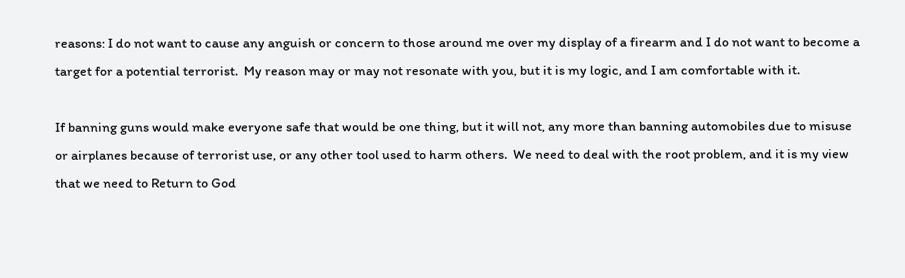reasons: I do not want to cause any anguish or concern to those around me over my display of a firearm and I do not want to become a target for a potential terrorist.  My reason may or may not resonate with you, but it is my logic, and I am comfortable with it.

If banning guns would make everyone safe that would be one thing, but it will not, any more than banning automobiles due to misuse or airplanes because of terrorist use, or any other tool used to harm others.  We need to deal with the root problem, and it is my view that we need to Return to God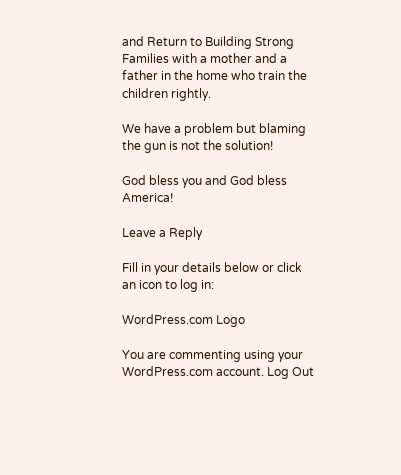and Return to Building Strong Families with a mother and a father in the home who train the children rightly.

We have a problem but blaming the gun is not the solution!

God bless you and God bless America!

Leave a Reply

Fill in your details below or click an icon to log in:

WordPress.com Logo

You are commenting using your WordPress.com account. Log Out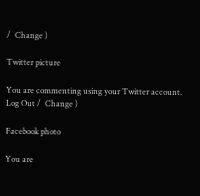/  Change )

Twitter picture

You are commenting using your Twitter account. Log Out /  Change )

Facebook photo

You are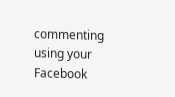commenting using your Facebook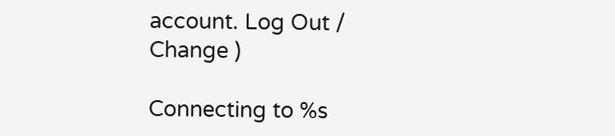account. Log Out /  Change )

Connecting to %s